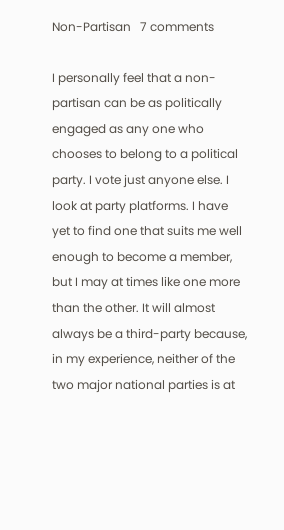Non-Partisan   7 comments

I personally feel that a non-partisan can be as politically engaged as any one who chooses to belong to a political party. I vote just anyone else. I look at party platforms. I have yet to find one that suits me well enough to become a member, but I may at times like one more than the other. It will almost always be a third-party because, in my experience, neither of the two major national parties is at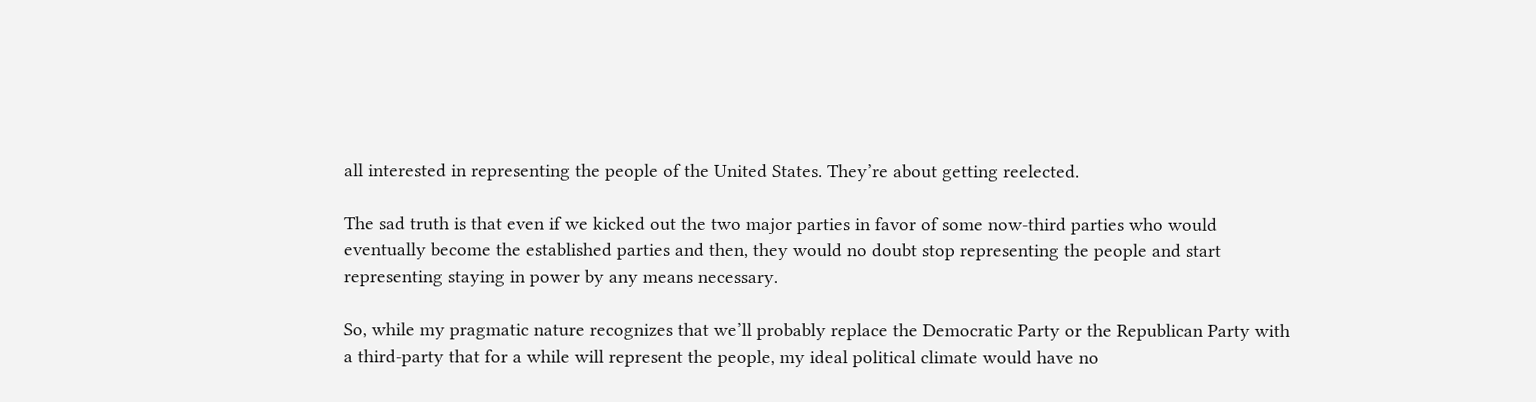all interested in representing the people of the United States. They’re about getting reelected.

The sad truth is that even if we kicked out the two major parties in favor of some now-third parties who would eventually become the established parties and then, they would no doubt stop representing the people and start representing staying in power by any means necessary.

So, while my pragmatic nature recognizes that we’ll probably replace the Democratic Party or the Republican Party with a third-party that for a while will represent the people, my ideal political climate would have no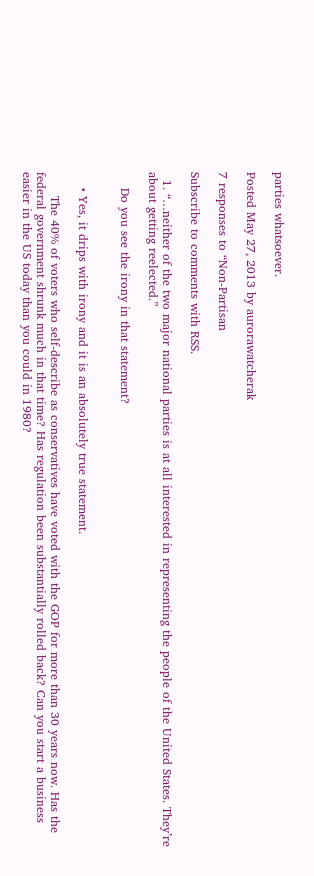parties whatsoever.

Posted May 27, 2013 by aurorawatcherak

7 responses to “Non-Partisan

Subscribe to comments with RSS.

  1. “…neither of the two major national parties is at all interested in representing the people of the United States. They’re about getting reelected.”

    Do you see the irony in that statement?


    • Yes, it drips with irony and it is an absolutely true statement.

      The 40% of voters who self-describe as conservatives have voted with the GOP for more than 30 years now. Has the federal government shrunk much in that time? Has regulation been substantially rolled back? Can you start a business easier in the US today than you could in 1980?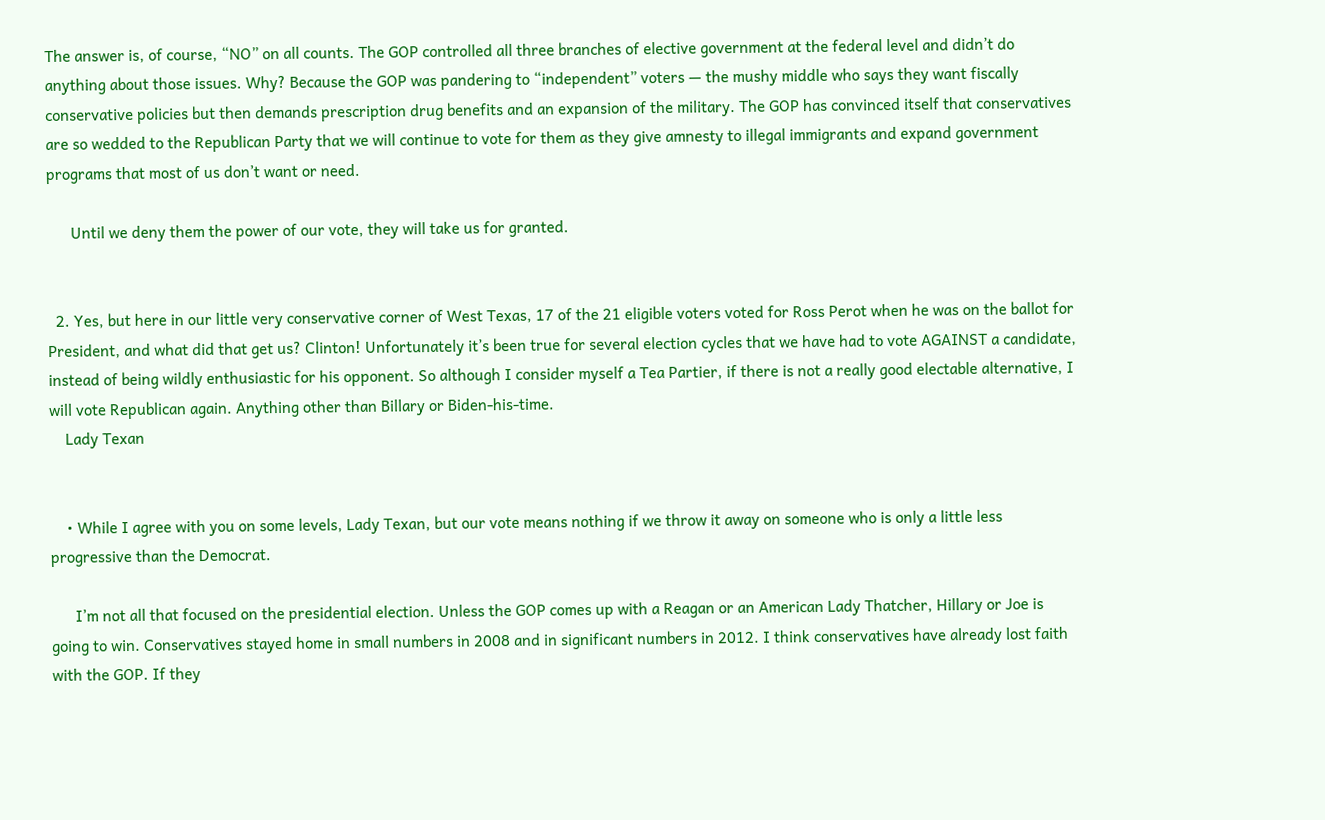The answer is, of course, “NO” on all counts. The GOP controlled all three branches of elective government at the federal level and didn’t do anything about those issues. Why? Because the GOP was pandering to “independent” voters — the mushy middle who says they want fiscally conservative policies but then demands prescription drug benefits and an expansion of the military. The GOP has convinced itself that conservatives are so wedded to the Republican Party that we will continue to vote for them as they give amnesty to illegal immigrants and expand government programs that most of us don’t want or need.

      Until we deny them the power of our vote, they will take us for granted.


  2. Yes, but here in our little very conservative corner of West Texas, 17 of the 21 eligible voters voted for Ross Perot when he was on the ballot for President, and what did that get us? Clinton! Unfortunately it’s been true for several election cycles that we have had to vote AGAINST a candidate, instead of being wildly enthusiastic for his opponent. So although I consider myself a Tea Partier, if there is not a really good electable alternative, I will vote Republican again. Anything other than Billary or Biden-his-time.
    Lady Texan


    • While I agree with you on some levels, Lady Texan, but our vote means nothing if we throw it away on someone who is only a little less progressive than the Democrat.

      I’m not all that focused on the presidential election. Unless the GOP comes up with a Reagan or an American Lady Thatcher, Hillary or Joe is going to win. Conservatives stayed home in small numbers in 2008 and in significant numbers in 2012. I think conservatives have already lost faith with the GOP. If they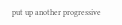put up another progressive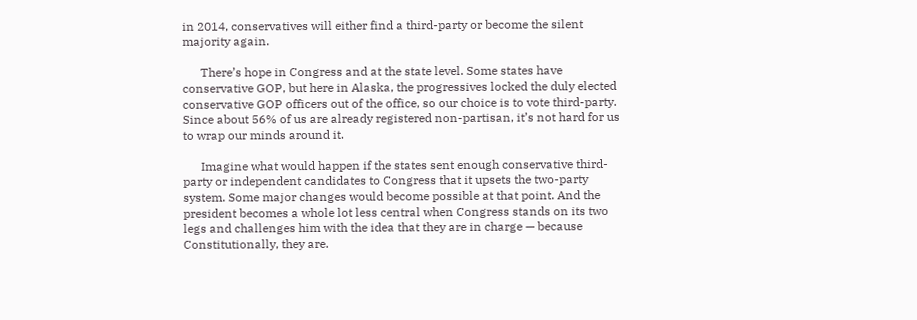in 2014, conservatives will either find a third-party or become the silent majority again.

      There’s hope in Congress and at the state level. Some states have conservative GOP, but here in Alaska, the progressives locked the duly elected conservative GOP officers out of the office, so our choice is to vote third-party. Since about 56% of us are already registered non-partisan, it’s not hard for us to wrap our minds around it.

      Imagine what would happen if the states sent enough conservative third-party or independent candidates to Congress that it upsets the two-party system. Some major changes would become possible at that point. And the president becomes a whole lot less central when Congress stands on its two legs and challenges him with the idea that they are in charge — because Constitutionally, they are.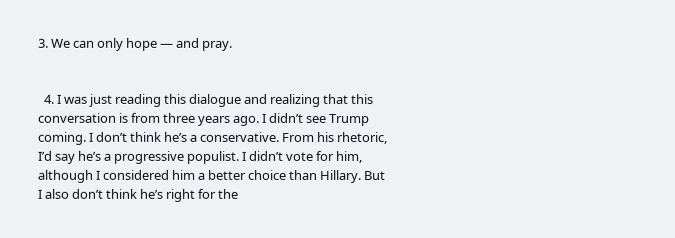3. We can only hope — and pray.


  4. I was just reading this dialogue and realizing that this conversation is from three years ago. I didn’t see Trump coming. I don’t think he’s a conservative. From his rhetoric, I’d say he’s a progressive populist. I didn’t vote for him, although I considered him a better choice than Hillary. But I also don’t think he’s right for the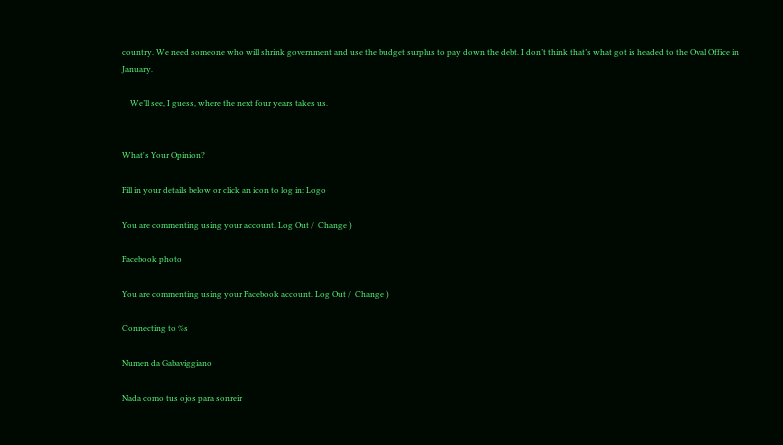country. We need someone who will shrink government and use the budget surplus to pay down the debt. I don’t think that’s what got is headed to the Oval Office in January.

    We’ll see, I guess, where the next four years takes us.


What's Your Opinion?

Fill in your details below or click an icon to log in: Logo

You are commenting using your account. Log Out /  Change )

Facebook photo

You are commenting using your Facebook account. Log Out /  Change )

Connecting to %s

Numen da Gabaviggiano

Nada como tus ojos para sonreir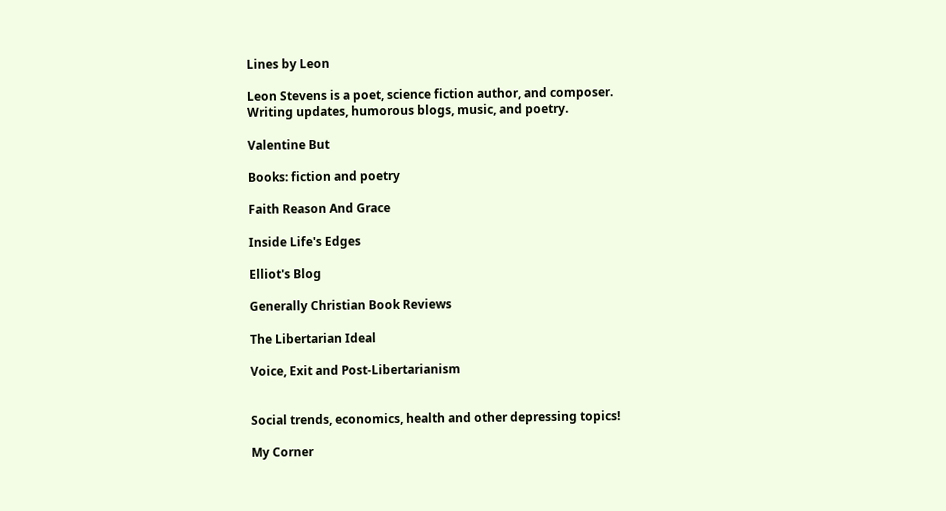Lines by Leon

Leon Stevens is a poet, science fiction author, and composer. Writing updates, humorous blogs, music, and poetry.

Valentine But

Books: fiction and poetry

Faith Reason And Grace

Inside Life's Edges

Elliot's Blog

Generally Christian Book Reviews

The Libertarian Ideal

Voice, Exit and Post-Libertarianism


Social trends, economics, health and other depressing topics!

My Corner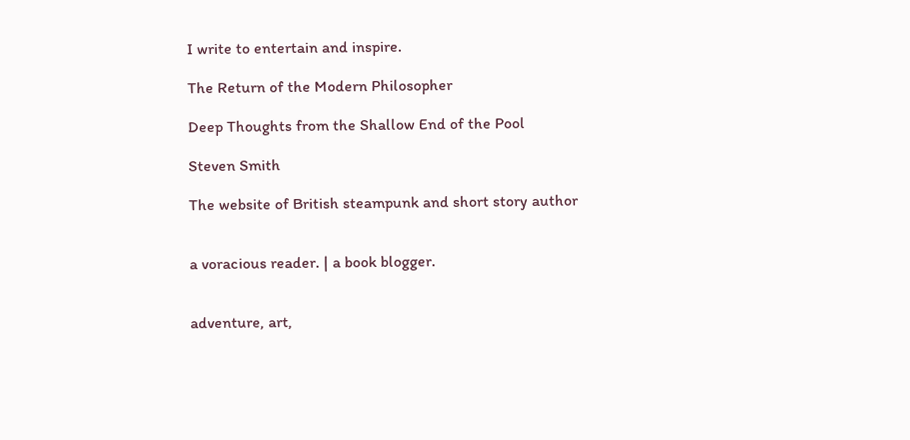I write to entertain and inspire.

The Return of the Modern Philosopher

Deep Thoughts from the Shallow End of the Pool

Steven Smith

The website of British steampunk and short story author


a voracious reader. | a book blogger.


adventure, art,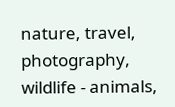nature, travel, photography, wildlife - animals,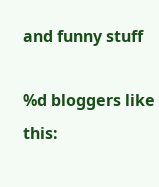and funny stuff

%d bloggers like this: